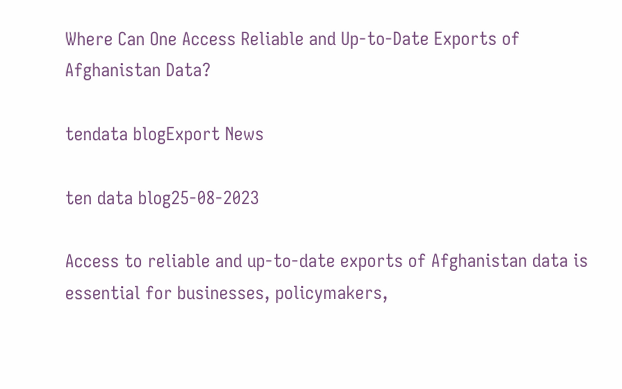Where Can One Access Reliable and Up-to-Date Exports of Afghanistan Data?

tendata blogExport News

ten data blog25-08-2023

Access to reliable and up-to-date exports of Afghanistan data is essential for businesses, policymakers,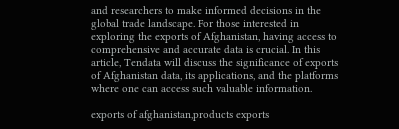and researchers to make informed decisions in the global trade landscape. For those interested in exploring the exports of Afghanistan, having access to comprehensive and accurate data is crucial. In this article, Tendata will discuss the significance of exports of Afghanistan data, its applications, and the platforms where one can access such valuable information.

exports of afghanistan,products exports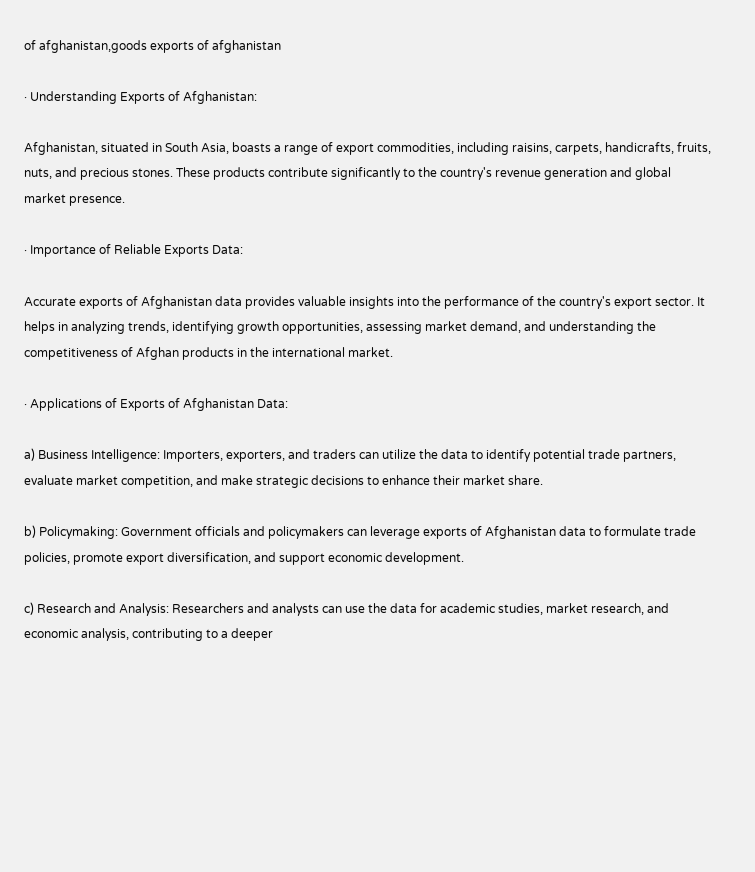of afghanistan,goods exports of afghanistan

· Understanding Exports of Afghanistan:

Afghanistan, situated in South Asia, boasts a range of export commodities, including raisins, carpets, handicrafts, fruits, nuts, and precious stones. These products contribute significantly to the country's revenue generation and global market presence.

· Importance of Reliable Exports Data:

Accurate exports of Afghanistan data provides valuable insights into the performance of the country's export sector. It helps in analyzing trends, identifying growth opportunities, assessing market demand, and understanding the competitiveness of Afghan products in the international market.

· Applications of Exports of Afghanistan Data:

a) Business Intelligence: Importers, exporters, and traders can utilize the data to identify potential trade partners, evaluate market competition, and make strategic decisions to enhance their market share.

b) Policymaking: Government officials and policymakers can leverage exports of Afghanistan data to formulate trade policies, promote export diversification, and support economic development.

c) Research and Analysis: Researchers and analysts can use the data for academic studies, market research, and economic analysis, contributing to a deeper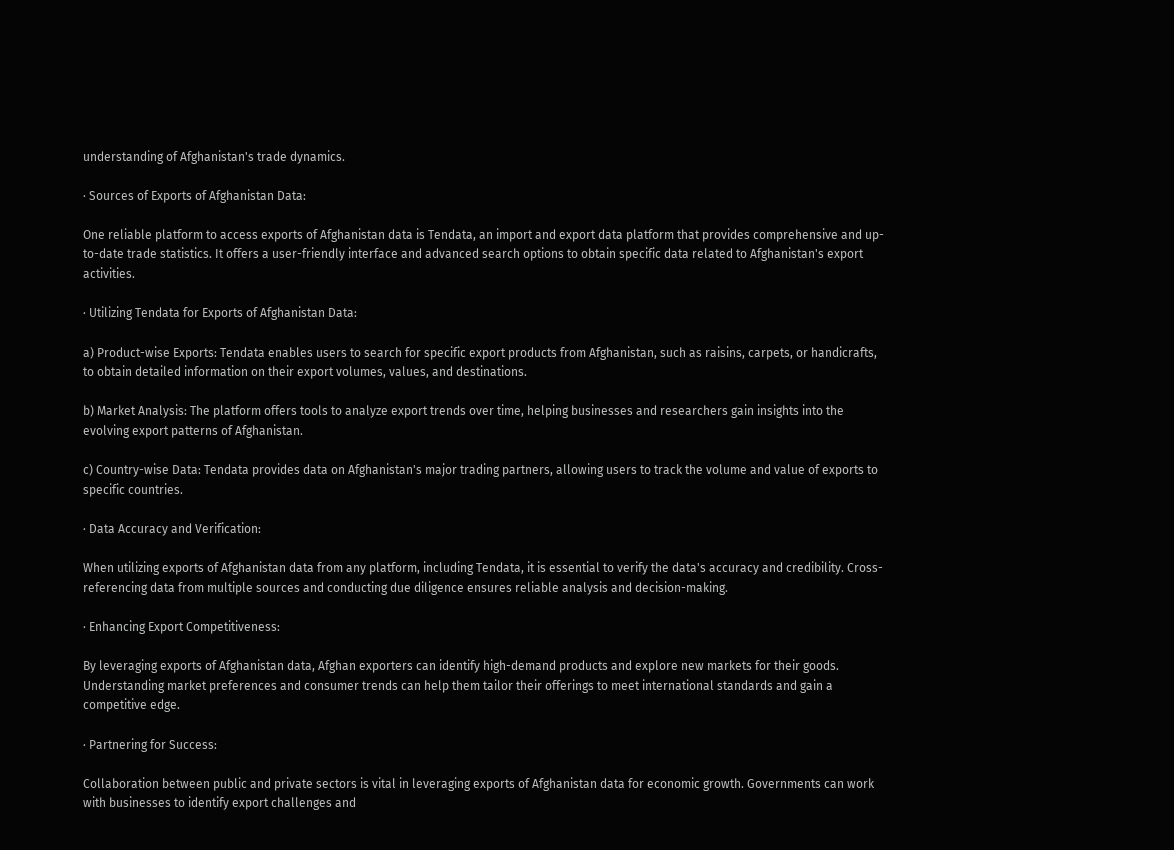understanding of Afghanistan's trade dynamics.

· Sources of Exports of Afghanistan Data:

One reliable platform to access exports of Afghanistan data is Tendata, an import and export data platform that provides comprehensive and up-to-date trade statistics. It offers a user-friendly interface and advanced search options to obtain specific data related to Afghanistan's export activities.

· Utilizing Tendata for Exports of Afghanistan Data:

a) Product-wise Exports: Tendata enables users to search for specific export products from Afghanistan, such as raisins, carpets, or handicrafts, to obtain detailed information on their export volumes, values, and destinations.

b) Market Analysis: The platform offers tools to analyze export trends over time, helping businesses and researchers gain insights into the evolving export patterns of Afghanistan.

c) Country-wise Data: Tendata provides data on Afghanistan's major trading partners, allowing users to track the volume and value of exports to specific countries.

· Data Accuracy and Verification:

When utilizing exports of Afghanistan data from any platform, including Tendata, it is essential to verify the data's accuracy and credibility. Cross-referencing data from multiple sources and conducting due diligence ensures reliable analysis and decision-making.

· Enhancing Export Competitiveness:

By leveraging exports of Afghanistan data, Afghan exporters can identify high-demand products and explore new markets for their goods. Understanding market preferences and consumer trends can help them tailor their offerings to meet international standards and gain a competitive edge.

· Partnering for Success:

Collaboration between public and private sectors is vital in leveraging exports of Afghanistan data for economic growth. Governments can work with businesses to identify export challenges and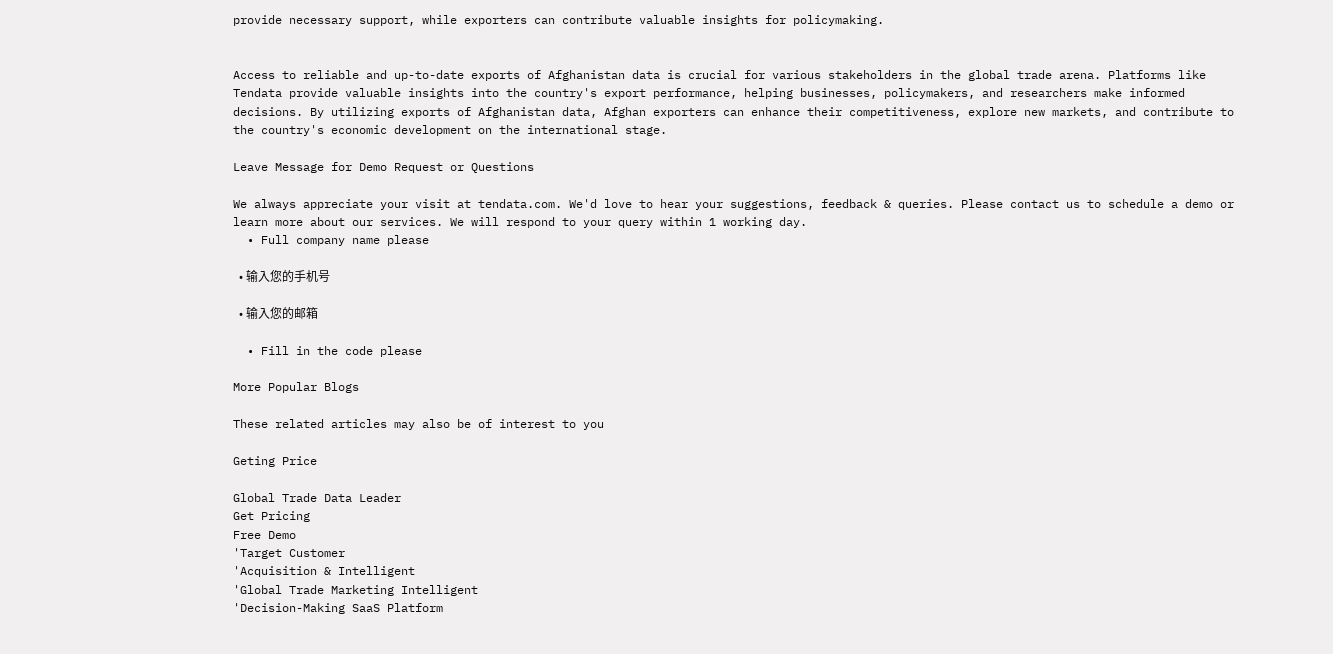provide necessary support, while exporters can contribute valuable insights for policymaking.


Access to reliable and up-to-date exports of Afghanistan data is crucial for various stakeholders in the global trade arena. Platforms like Tendata provide valuable insights into the country's export performance, helping businesses, policymakers, and researchers make informed decisions. By utilizing exports of Afghanistan data, Afghan exporters can enhance their competitiveness, explore new markets, and contribute to the country's economic development on the international stage.

Leave Message for Demo Request or Questions

We always appreciate your visit at tendata.com. We'd love to hear your suggestions, feedback & queries. Please contact us to schedule a demo or learn more about our services. We will respond to your query within 1 working day.
  • Full company name please

  • 输入您的手机号

  • 输入您的邮箱

  • Fill in the code please

More Popular Blogs

These related articles may also be of interest to you

Geting Price

Global Trade Data Leader
Get Pricing
Free Demo
'Target Customer
'Acquisition & Intelligent
'Global Trade Marketing Intelligent
'Decision-Making SaaS Platform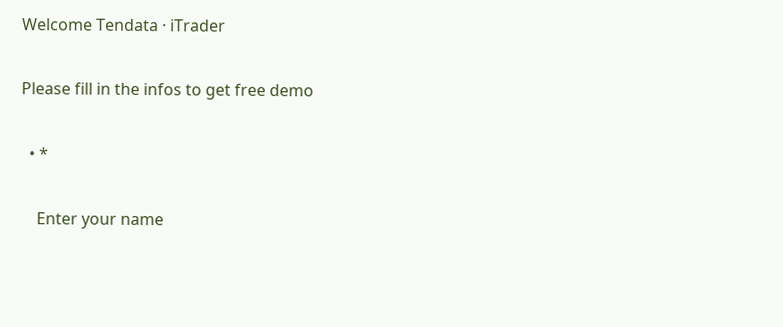Welcome Tendata · iTrader

Please fill in the infos to get free demo

  • *

    Enter your name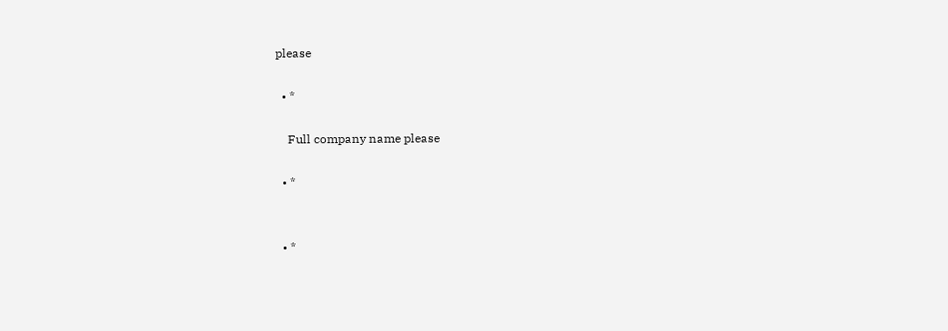please

  • *

    Full company name please

  • *


  • *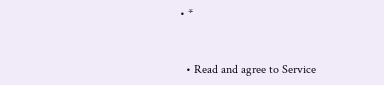• *


  • Read and agree to Service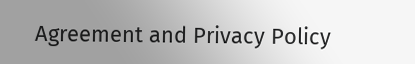Agreement and Privacy Policy